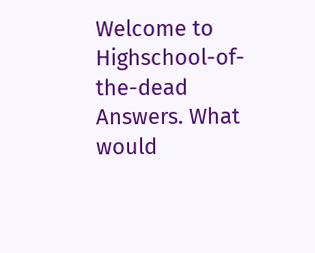Welcome to Highschool-of-the-dead Answers. What would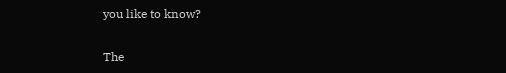you like to know?

The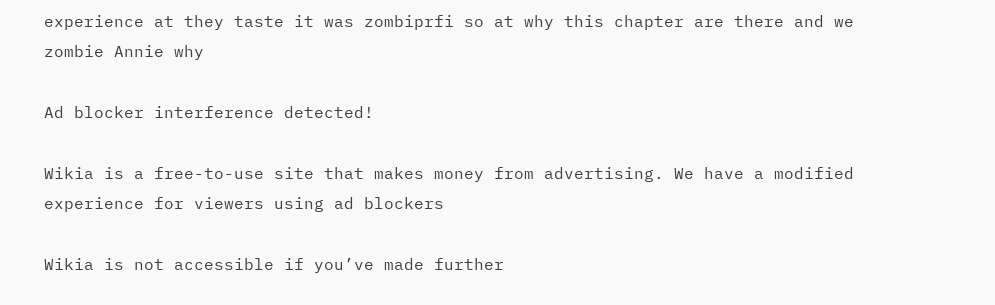experience at they taste it was zombiprfi so at why this chapter are there and we zombie Annie why

Ad blocker interference detected!

Wikia is a free-to-use site that makes money from advertising. We have a modified experience for viewers using ad blockers

Wikia is not accessible if you’ve made further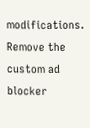modifications. Remove the custom ad blocker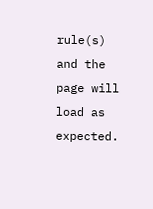rule(s) and the page will load as expected.